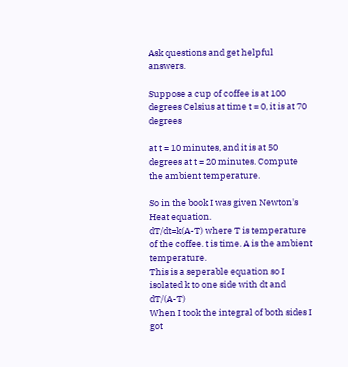Ask questions and get helpful answers.

Suppose a cup of coffee is at 100 degrees Celsius at time t = 0, it is at 70 degrees

at t = 10 minutes, and it is at 50 degrees at t = 20 minutes. Compute the ambient temperature.

So in the book I was given Newton's Heat equation.
dT/dt=k(A-T) where T is temperature of the coffee. t is time. A is the ambient temperature.
This is a seperable equation so I isolated k to one side with dt and dT/(A-T)
When I took the integral of both sides I got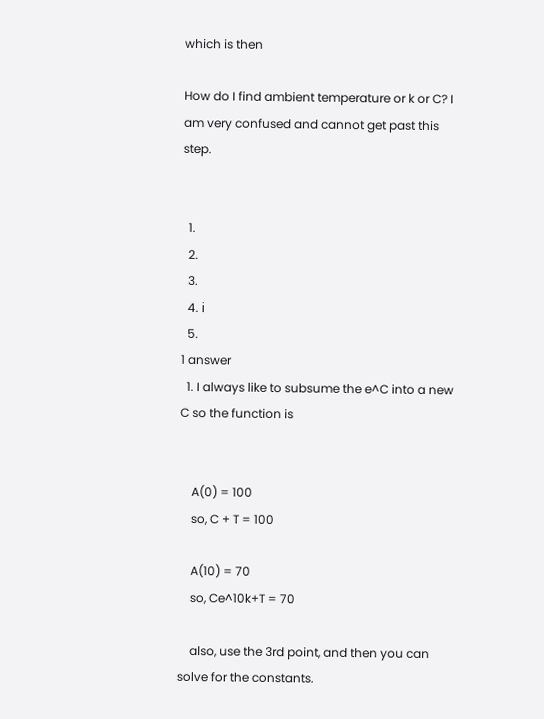which is then

How do I find ambient temperature or k or C? I am very confused and cannot get past this step.


  1.
  2.
  3.
  4. ℹ
  5.
1 answer
  1. I always like to subsume the e^C into a new C so the function is


    A(0) = 100
    so, C + T = 100

    A(10) = 70
    so, Ce^10k+T = 70

    also, use the 3rd point, and then you can solve for the constants.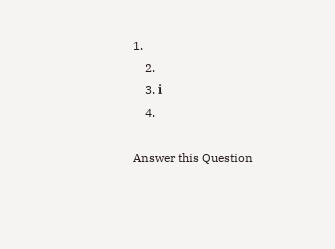1.
    2.
    3. ℹ
    4.

Answer this Question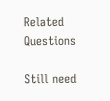Related Questions

Still need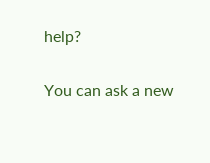help?

You can ask a new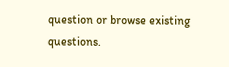question or browse existing questions.